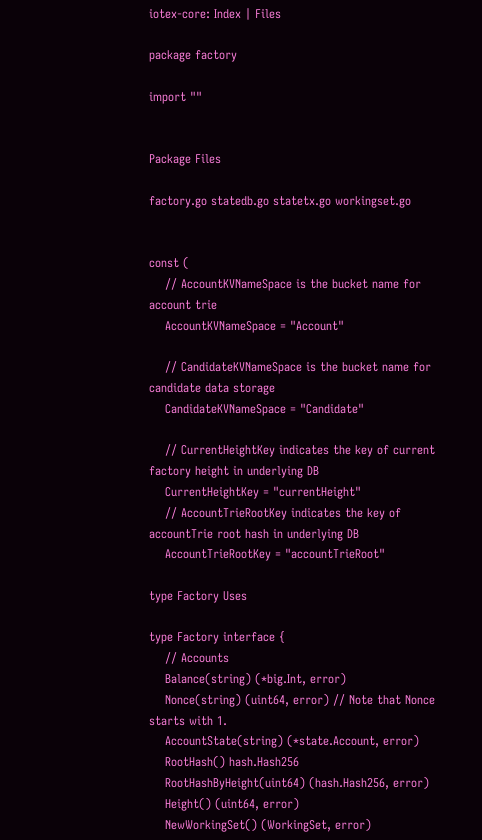iotex-core: Index | Files

package factory

import ""


Package Files

factory.go statedb.go statetx.go workingset.go


const (
    // AccountKVNameSpace is the bucket name for account trie
    AccountKVNameSpace = "Account"

    // CandidateKVNameSpace is the bucket name for candidate data storage
    CandidateKVNameSpace = "Candidate"

    // CurrentHeightKey indicates the key of current factory height in underlying DB
    CurrentHeightKey = "currentHeight"
    // AccountTrieRootKey indicates the key of accountTrie root hash in underlying DB
    AccountTrieRootKey = "accountTrieRoot"

type Factory Uses

type Factory interface {
    // Accounts
    Balance(string) (*big.Int, error)
    Nonce(string) (uint64, error) // Note that Nonce starts with 1.
    AccountState(string) (*state.Account, error)
    RootHash() hash.Hash256
    RootHashByHeight(uint64) (hash.Hash256, error)
    Height() (uint64, error)
    NewWorkingSet() (WorkingSet, error)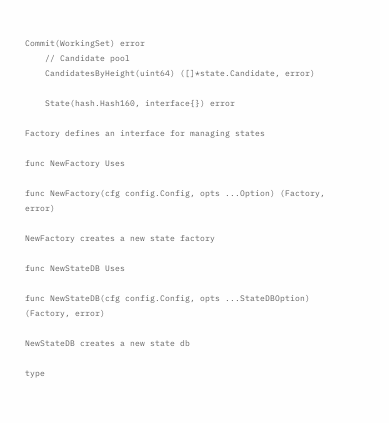Commit(WorkingSet) error
    // Candidate pool
    CandidatesByHeight(uint64) ([]*state.Candidate, error)

    State(hash.Hash160, interface{}) error

Factory defines an interface for managing states

func NewFactory Uses

func NewFactory(cfg config.Config, opts ...Option) (Factory, error)

NewFactory creates a new state factory

func NewStateDB Uses

func NewStateDB(cfg config.Config, opts ...StateDBOption) (Factory, error)

NewStateDB creates a new state db

type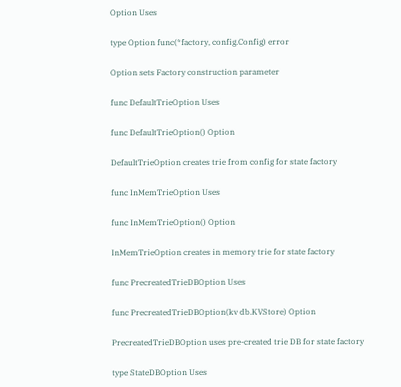Option Uses

type Option func(*factory, config.Config) error

Option sets Factory construction parameter

func DefaultTrieOption Uses

func DefaultTrieOption() Option

DefaultTrieOption creates trie from config for state factory

func InMemTrieOption Uses

func InMemTrieOption() Option

InMemTrieOption creates in memory trie for state factory

func PrecreatedTrieDBOption Uses

func PrecreatedTrieDBOption(kv db.KVStore) Option

PrecreatedTrieDBOption uses pre-created trie DB for state factory

type StateDBOption Uses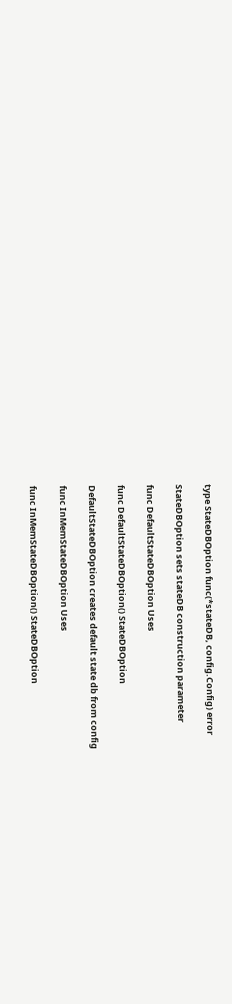type StateDBOption func(*stateDB, config.Config) error

StateDBOption sets stateDB construction parameter

func DefaultStateDBOption Uses

func DefaultStateDBOption() StateDBOption

DefaultStateDBOption creates default state db from config

func InMemStateDBOption Uses

func InMemStateDBOption() StateDBOption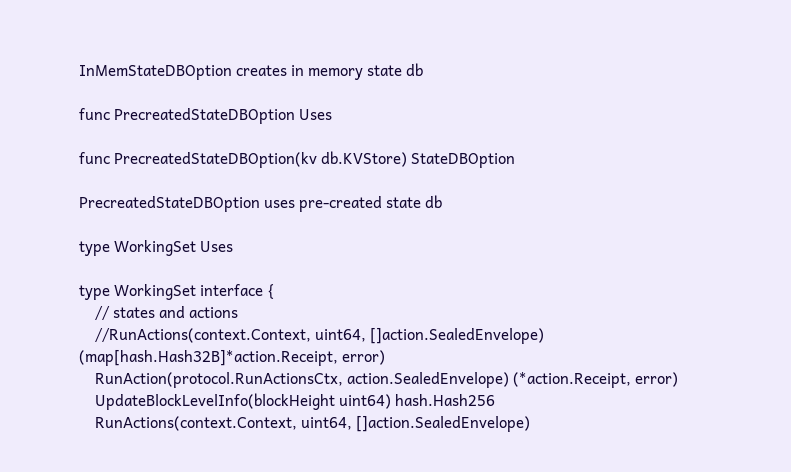InMemStateDBOption creates in memory state db

func PrecreatedStateDBOption Uses

func PrecreatedStateDBOption(kv db.KVStore) StateDBOption

PrecreatedStateDBOption uses pre-created state db

type WorkingSet Uses

type WorkingSet interface {
    // states and actions
    //RunActions(context.Context, uint64, []action.SealedEnvelope) (map[hash.Hash32B]*action.Receipt, error)
    RunAction(protocol.RunActionsCtx, action.SealedEnvelope) (*action.Receipt, error)
    UpdateBlockLevelInfo(blockHeight uint64) hash.Hash256
    RunActions(context.Context, uint64, []action.SealedEnvelope)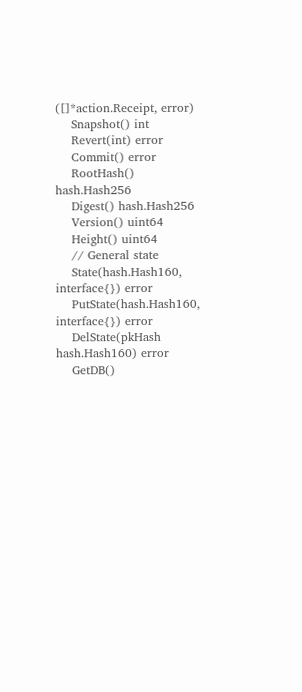([]*action.Receipt, error)
    Snapshot() int
    Revert(int) error
    Commit() error
    RootHash() hash.Hash256
    Digest() hash.Hash256
    Version() uint64
    Height() uint64
    // General state
    State(hash.Hash160, interface{}) error
    PutState(hash.Hash160, interface{}) error
    DelState(pkHash hash.Hash160) error
    GetDB()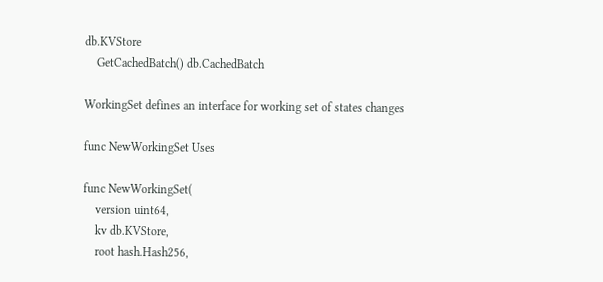db.KVStore
    GetCachedBatch() db.CachedBatch

WorkingSet defines an interface for working set of states changes

func NewWorkingSet Uses

func NewWorkingSet(
    version uint64,
    kv db.KVStore,
    root hash.Hash256,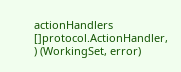actionHandlers []protocol.ActionHandler,
) (WorkingSet, error)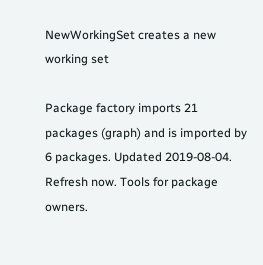NewWorkingSet creates a new working set

Package factory imports 21 packages (graph) and is imported by 6 packages. Updated 2019-08-04. Refresh now. Tools for package owners.